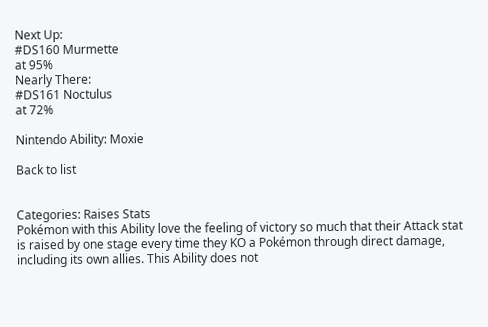Next Up:
#DS160 Murmette
at 95%
Nearly There:
#DS161 Noctulus
at 72%

Nintendo Ability: Moxie

Back to list


Categories: Raises Stats
Pokémon with this Ability love the feeling of victory so much that their Attack stat is raised by one stage every time they KO a Pokémon through direct damage, including its own allies. This Ability does not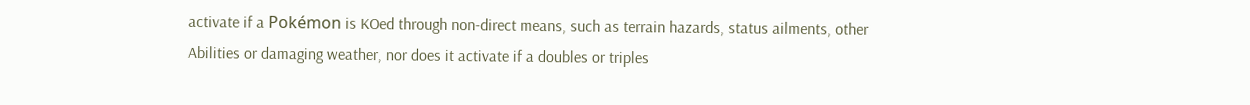activate if a Pokémon is KOed through non-direct means, such as terrain hazards, status ailments, other Abilities or damaging weather, nor does it activate if a doubles or triples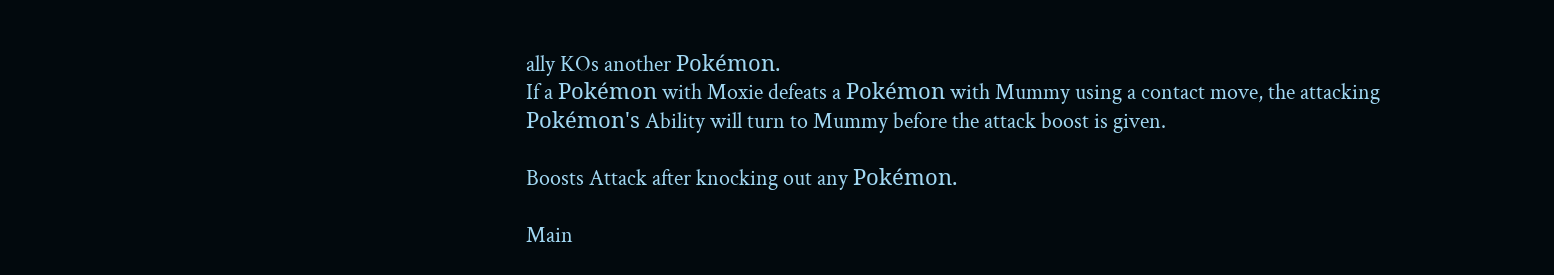ally KOs another Pokémon.
If a Pokémon with Moxie defeats a Pokémon with Mummy using a contact move, the attacking Pokémon's Ability will turn to Mummy before the attack boost is given.

Boosts Attack after knocking out any Pokémon.

Main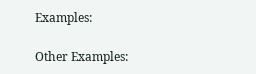Examples:

Other Examples: